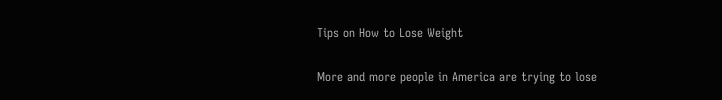Tips on How to Lose Weight

More and more people in America are trying to lose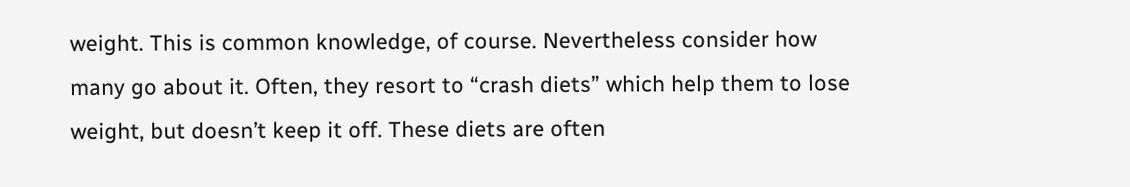weight. This is common knowledge, of course. Nevertheless consider how many go about it. Often, they resort to “crash diets” which help them to lose weight, but doesn’t keep it off. These diets are often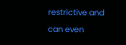restrictive and can even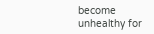become unhealthy for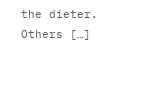the dieter. Others […]